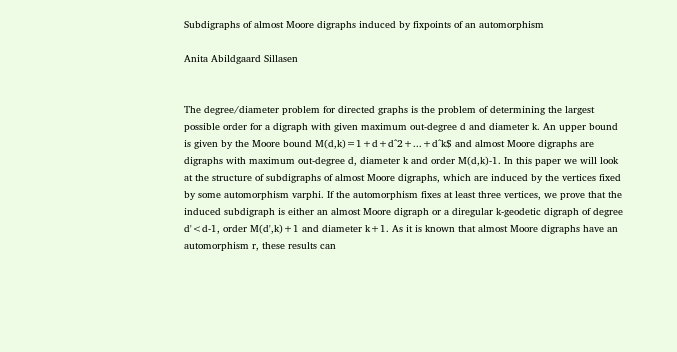Subdigraphs of almost Moore digraphs induced by fixpoints of an automorphism

Anita Abildgaard Sillasen


The degree/diameter problem for directed graphs is the problem of determining the largest possible order for a digraph with given maximum out-degree d and diameter k. An upper bound is given by the Moore bound M(d,k)=1+d+d^2+...+d^k$ and almost Moore digraphs are digraphs with maximum out-degree d, diameter k and order M(d,k)-1. In this paper we will look at the structure of subdigraphs of almost Moore digraphs, which are induced by the vertices fixed by some automorphism varphi. If the automorphism fixes at least three vertices, we prove that the induced subdigraph is either an almost Moore digraph or a diregular k-geodetic digraph of degree d'<d-1, order M(d',k)+1 and diameter k+1. As it is known that almost Moore digraphs have an automorphism r, these results can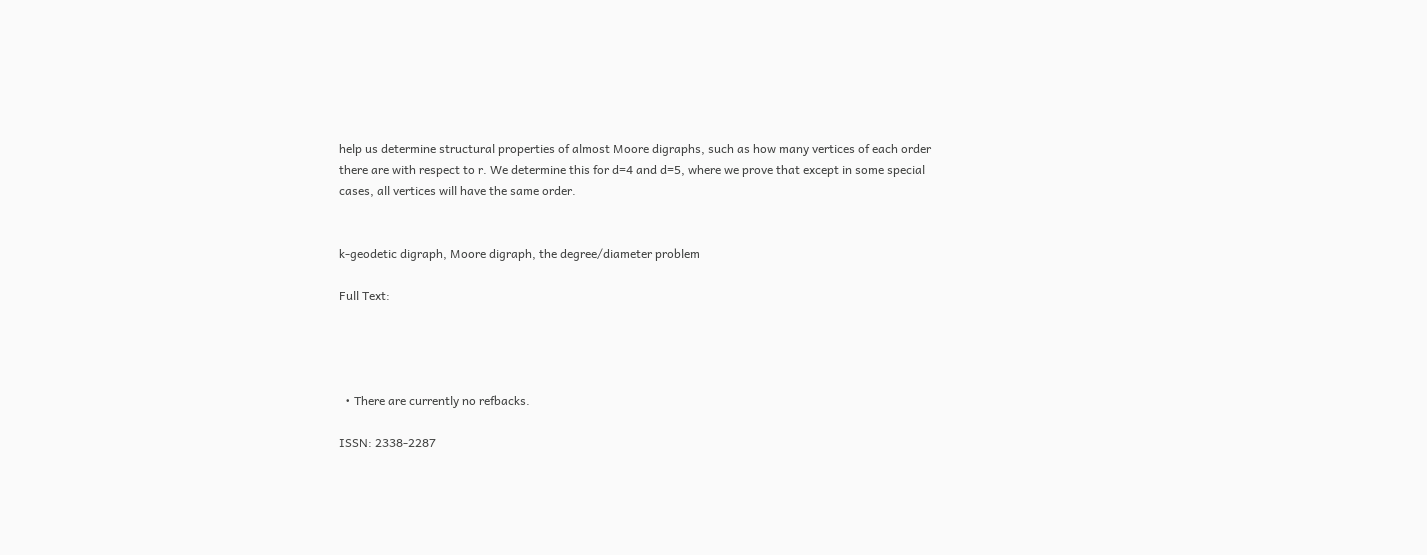help us determine structural properties of almost Moore digraphs, such as how many vertices of each order there are with respect to r. We determine this for d=4 and d=5, where we prove that except in some special cases, all vertices will have the same order.


k-geodetic digraph, Moore digraph, the degree/diameter problem

Full Text:




  • There are currently no refbacks.

ISSN: 2338-2287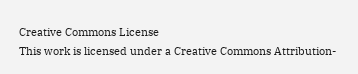Creative Commons License
This work is licensed under a Creative Commons Attribution-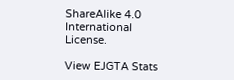ShareAlike 4.0 International License.

View EJGTA Stats